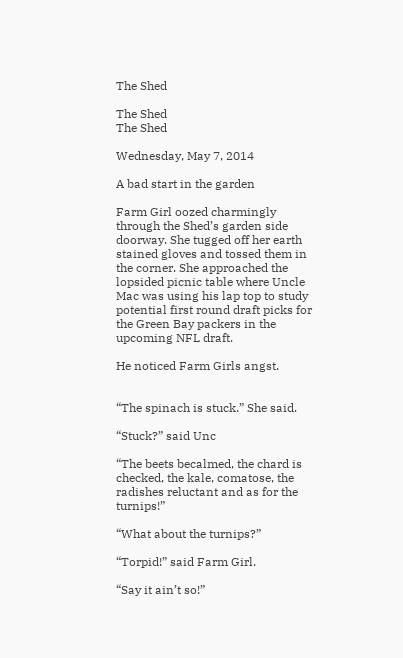The Shed

The Shed
The Shed

Wednesday, May 7, 2014

A bad start in the garden

Farm Girl oozed charmingly through the Shed’s garden side doorway. She tugged off her earth stained gloves and tossed them in the corner. She approached the lopsided picnic table where Uncle Mac was using his lap top to study potential first round draft picks for the Green Bay packers in the upcoming NFL draft.

He noticed Farm Girls angst.


“The spinach is stuck.” She said.

“Stuck?” said Unc

“The beets becalmed, the chard is checked, the kale, comatose, the radishes reluctant and as for the turnips!”

“What about the turnips?”

“Torpid!” said Farm Girl.

“Say it ain’t so!”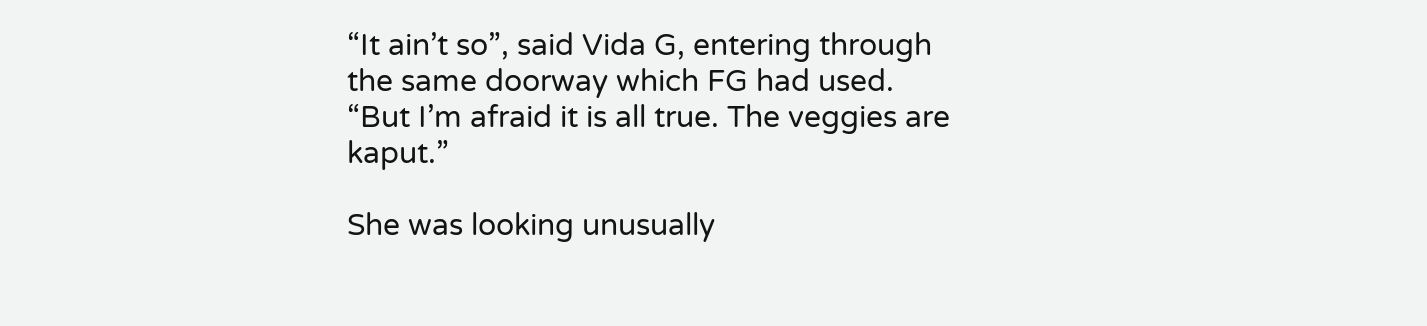“It ain’t so”, said Vida G, entering through the same doorway which FG had used. “But I’m afraid it is all true. The veggies are kaput.”

She was looking unusually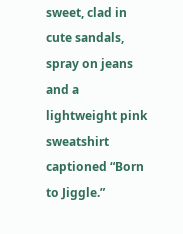sweet, clad in cute sandals, spray on jeans and a lightweight pink sweatshirt captioned “Born to Jiggle.”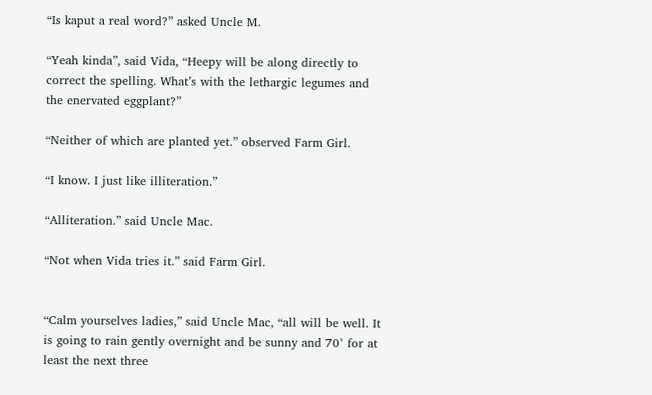“Is kaput a real word?” asked Uncle M.

“Yeah kinda”, said Vida, “Heepy will be along directly to correct the spelling. What’s with the lethargic legumes and the enervated eggplant?”

“Neither of which are planted yet.” observed Farm Girl.

“I know. I just like illiteration.”

“Alliteration.” said Uncle Mac.

“Not when Vida tries it.” said Farm Girl.


“Calm yourselves ladies,” said Uncle Mac, “all will be well. It is going to rain gently overnight and be sunny and 70° for at least the next three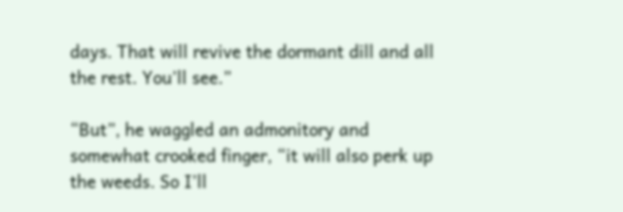days. That will revive the dormant dill and all the rest. You’ll see.”

“But”, he waggled an admonitory and somewhat crooked finger, “it will also perk up the weeds. So I’ll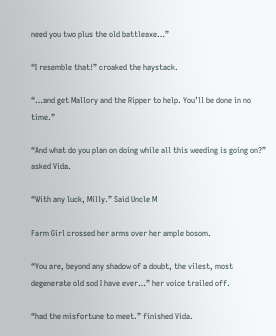need you two plus the old battleaxe…”

“I resemble that!” croaked the haystack.

“…and get Mallory and the Ripper to help. You’ll be done in no time.”

“And what do you plan on doing while all this weeding is going on?” asked Vida.

“With any luck, Milly.” Said Uncle M

Farm Girl crossed her arms over her ample bosom.

“You are, beyond any shadow of a doubt, the vilest, most degenerate old sod I have ever…” her voice trailed off.

“had the misfortune to meet.” finished Vida.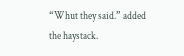“Whut they said.” added the haystack.